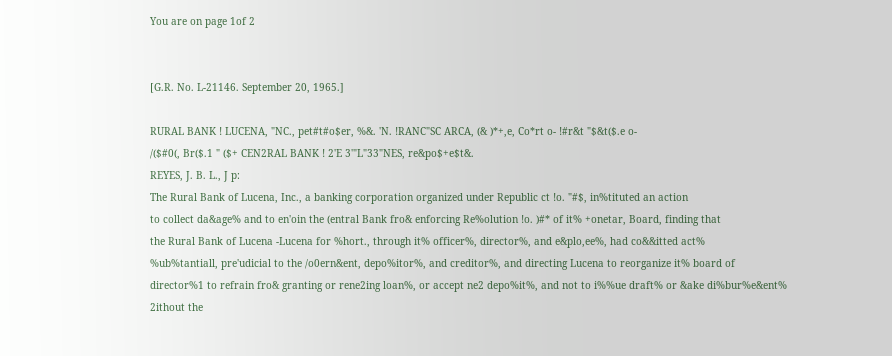You are on page 1of 2


[G.R. No. L-21146. September 20, 1965.]

RURAL BANK ! LUCENA, "NC., pet#t#o$er, %&. 'N. !RANC"SC ARCA, (& )*+,e, Co*rt o- !#r&t "$&t($.e o-
/($#0(, Br($.1 " ($+ CEN2RAL BANK ! 2'E 3'"L"33"NES, re&po$+e$t&.
REYES, J. B. L., J p:
The Rural Bank of Lucena, Inc., a banking corporation organized under Republic ct !o. "#$, in%tituted an action
to collect da&age% and to en'oin the (entral Bank fro& enforcing Re%olution !o. )#* of it% +onetar, Board, finding that
the Rural Bank of Lucena -Lucena for %hort., through it% officer%, director%, and e&plo,ee%, had co&&itted act%
%ub%tantiall, pre'udicial to the /o0ern&ent, depo%itor%, and creditor%, and directing Lucena to reorganize it% board of
director%1 to refrain fro& granting or rene2ing loan%, or accept ne2 depo%it%, and not to i%%ue draft% or &ake di%bur%e&ent%
2ithout the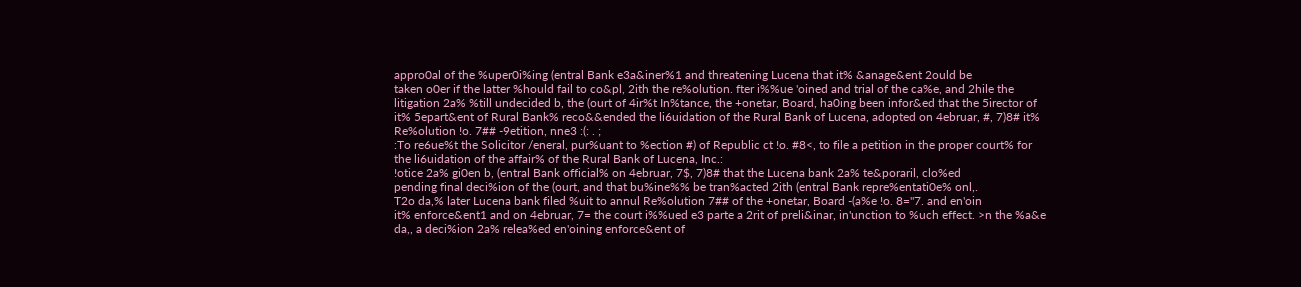appro0al of the %uper0i%ing (entral Bank e3a&iner%1 and threatening Lucena that it% &anage&ent 2ould be
taken o0er if the latter %hould fail to co&pl, 2ith the re%olution. fter i%%ue 'oined and trial of the ca%e, and 2hile the
litigation 2a% %till undecided b, the (ourt of 4ir%t In%tance, the +onetar, Board, ha0ing been infor&ed that the 5irector of
it% 5epart&ent of Rural Bank% reco&&ended the li6uidation of the Rural Bank of Lucena, adopted on 4ebruar, #, 7)8# it%
Re%olution !o. 7## -9etition, nne3 :(: . ;
:To re6ue%t the Solicitor /eneral, pur%uant to %ection #) of Republic ct !o. #8<, to file a petition in the proper court% for
the li6uidation of the affair% of the Rural Bank of Lucena, Inc.:
!otice 2a% gi0en b, (entral Bank official% on 4ebruar, 7$, 7)8# that the Lucena bank 2a% te&poraril, clo%ed
pending final deci%ion of the (ourt, and that bu%ine%% be tran%acted 2ith (entral Bank repre%entati0e% onl,.
T2o da,% later Lucena bank filed %uit to annul Re%olution 7## of the +onetar, Board -(a%e !o. 8="7. and en'oin
it% enforce&ent1 and on 4ebruar, 7= the court i%%ued e3 parte a 2rit of preli&inar, in'unction to %uch effect. >n the %a&e
da,, a deci%ion 2a% relea%ed en'oining enforce&ent of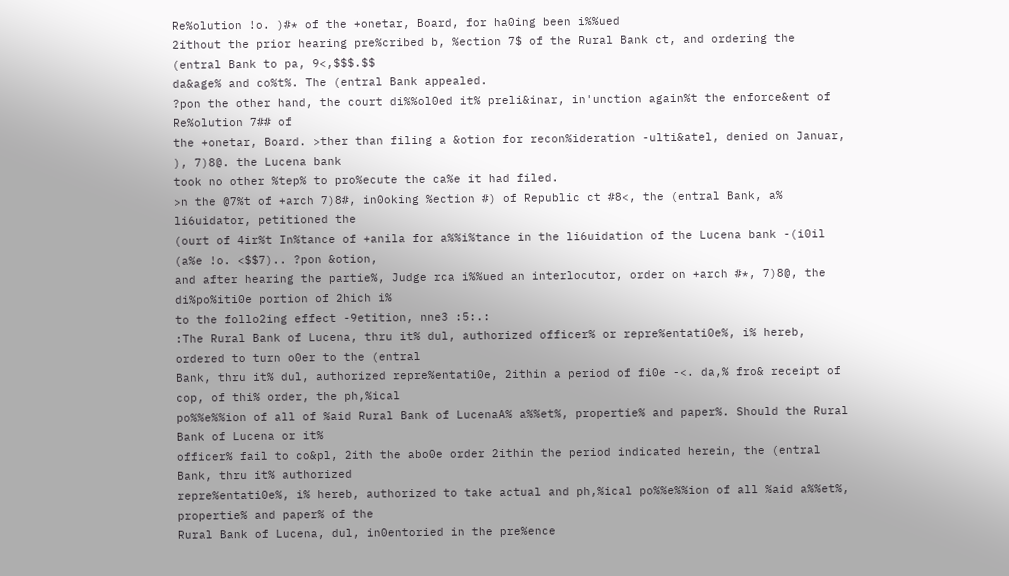Re%olution !o. )#* of the +onetar, Board, for ha0ing been i%%ued
2ithout the prior hearing pre%cribed b, %ection 7$ of the Rural Bank ct, and ordering the (entral Bank to pa, 9<,$$$.$$
da&age% and co%t%. The (entral Bank appealed.
?pon the other hand, the court di%%ol0ed it% preli&inar, in'unction again%t the enforce&ent of Re%olution 7## of
the +onetar, Board. >ther than filing a &otion for recon%ideration -ulti&atel, denied on Januar, ), 7)8@. the Lucena bank
took no other %tep% to pro%ecute the ca%e it had filed.
>n the @7%t of +arch 7)8#, in0oking %ection #) of Republic ct #8<, the (entral Bank, a% li6uidator, petitioned the
(ourt of 4ir%t In%tance of +anila for a%%i%tance in the li6uidation of the Lucena bank -(i0il (a%e !o. <$$7).. ?pon &otion,
and after hearing the partie%, Judge rca i%%ued an interlocutor, order on +arch #*, 7)8@, the di%po%iti0e portion of 2hich i%
to the follo2ing effect -9etition, nne3 :5:.:
:The Rural Bank of Lucena, thru it% dul, authorized officer% or repre%entati0e%, i% hereb, ordered to turn o0er to the (entral
Bank, thru it% dul, authorized repre%entati0e, 2ithin a period of fi0e -<. da,% fro& receipt of cop, of thi% order, the ph,%ical
po%%e%%ion of all of %aid Rural Bank of LucenaA% a%%et%, propertie% and paper%. Should the Rural Bank of Lucena or it%
officer% fail to co&pl, 2ith the abo0e order 2ithin the period indicated herein, the (entral Bank, thru it% authorized
repre%entati0e%, i% hereb, authorized to take actual and ph,%ical po%%e%%ion of all %aid a%%et%, propertie% and paper% of the
Rural Bank of Lucena, dul, in0entoried in the pre%ence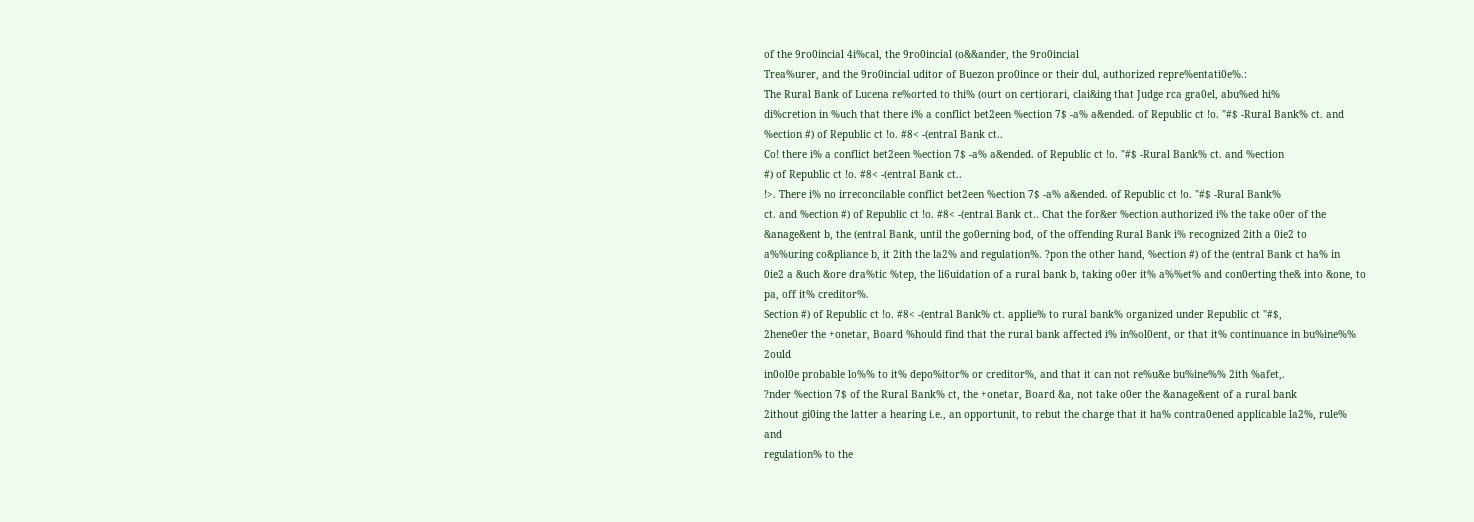of the 9ro0incial 4i%cal, the 9ro0incial (o&&ander, the 9ro0incial
Trea%urer, and the 9ro0incial uditor of Buezon pro0ince or their dul, authorized repre%entati0e%.:
The Rural Bank of Lucena re%orted to thi% (ourt on certiorari, clai&ing that Judge rca gra0el, abu%ed hi%
di%cretion in %uch that there i% a conflict bet2een %ection 7$ -a% a&ended. of Republic ct !o. "#$ -Rural Bank% ct. and
%ection #) of Republic ct !o. #8< -(entral Bank ct..
Co! there i% a conflict bet2een %ection 7$ -a% a&ended. of Republic ct !o. "#$ -Rural Bank% ct. and %ection
#) of Republic ct !o. #8< -(entral Bank ct..
!>. There i% no irreconcilable conflict bet2een %ection 7$ -a% a&ended. of Republic ct !o. "#$ -Rural Bank%
ct. and %ection #) of Republic ct !o. #8< -(entral Bank ct.. Chat the for&er %ection authorized i% the take o0er of the
&anage&ent b, the (entral Bank, until the go0erning bod, of the offending Rural Bank i% recognized 2ith a 0ie2 to
a%%uring co&pliance b, it 2ith the la2% and regulation%. ?pon the other hand, %ection #) of the (entral Bank ct ha% in
0ie2 a &uch &ore dra%tic %tep, the li6uidation of a rural bank b, taking o0er it% a%%et% and con0erting the& into &one, to
pa, off it% creditor%.
Section #) of Republic ct !o. #8< -(entral Bank% ct. applie% to rural bank% organized under Republic ct "#$,
2hene0er the +onetar, Board %hould find that the rural bank affected i% in%ol0ent, or that it% continuance in bu%ine%% 2ould
in0ol0e probable lo%% to it% depo%itor% or creditor%, and that it can not re%u&e bu%ine%% 2ith %afet,.
?nder %ection 7$ of the Rural Bank% ct, the +onetar, Board &a, not take o0er the &anage&ent of a rural bank
2ithout gi0ing the latter a hearing i.e., an opportunit, to rebut the charge that it ha% contra0ened applicable la2%, rule% and
regulation% to the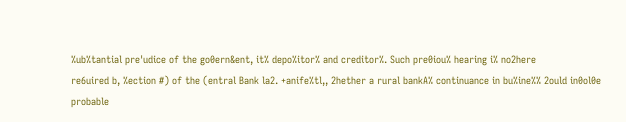%ub%tantial pre'udice of the go0ern&ent, it% depo%itor% and creditor%. Such pre0iou% hearing i% no2here
re6uired b, %ection #) of the (entral Bank la2. +anife%tl,, 2hether a rural bankA% continuance in bu%ine%% 2ould in0ol0e
probable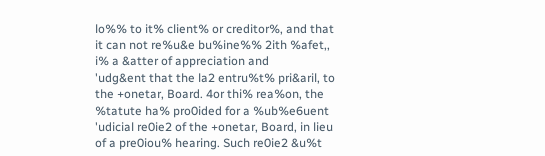lo%% to it% client% or creditor%, and that it can not re%u&e bu%ine%% 2ith %afet,, i% a &atter of appreciation and
'udg&ent that the la2 entru%t% pri&aril, to the +onetar, Board. 4or thi% rea%on, the %tatute ha% pro0ided for a %ub%e6uent
'udicial re0ie2 of the +onetar, Board, in lieu of a pre0iou% hearing. Such re0ie2 &u%t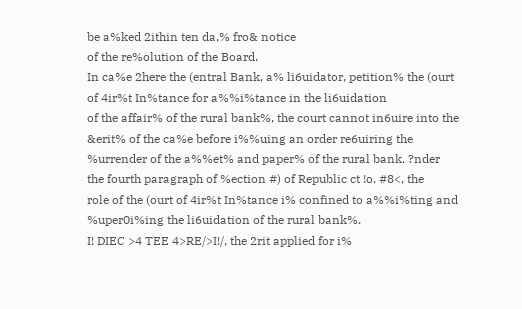be a%ked 2ithin ten da,% fro& notice
of the re%olution of the Board.
In ca%e 2here the (entral Bank, a% li6uidator, petition% the (ourt of 4ir%t In%tance for a%%i%tance in the li6uidation
of the affair% of the rural bank%, the court cannot in6uire into the &erit% of the ca%e before i%%uing an order re6uiring the
%urrender of the a%%et% and paper% of the rural bank. ?nder the fourth paragraph of %ection #) of Republic ct !o. #8<, the
role of the (ourt of 4ir%t In%tance i% confined to a%%i%ting and %uper0i%ing the li6uidation of the rural bank%.
I! DIEC >4 TEE 4>RE/>I!/, the 2rit applied for i%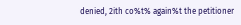denied, 2ith co%t% again%t the petitioner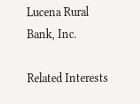Lucena Rural
Bank, Inc.

Related Interests